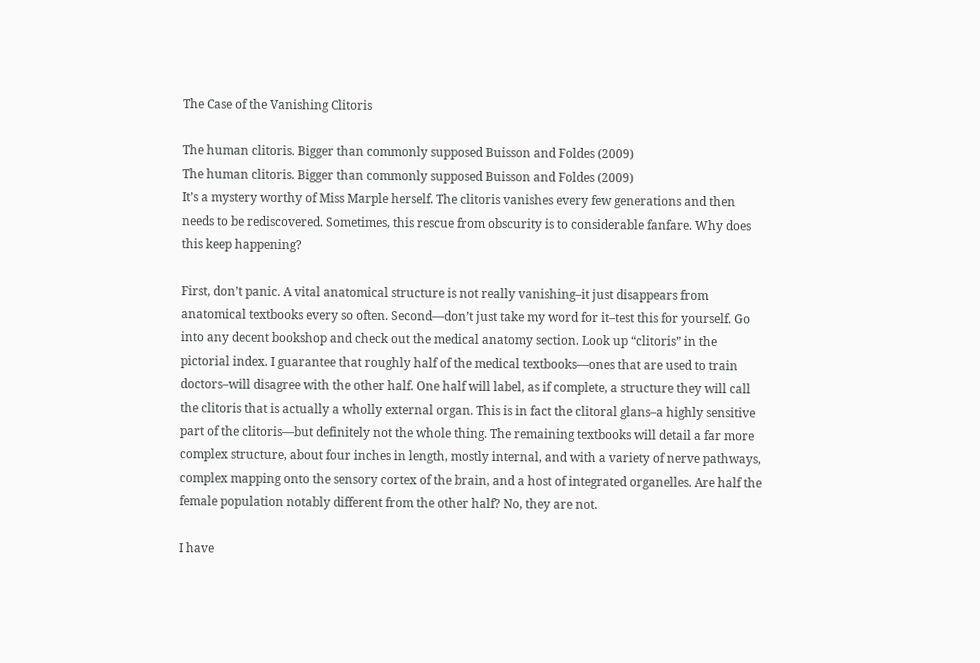The Case of the Vanishing Clitoris

The human clitoris. Bigger than commonly supposed Buisson and Foldes (2009)
The human clitoris. Bigger than commonly supposed Buisson and Foldes (2009)
It’s a mystery worthy of Miss Marple herself. The clitoris vanishes every few generations and then needs to be rediscovered. Sometimes, this rescue from obscurity is to considerable fanfare. Why does this keep happening?

First, don’t panic. A vital anatomical structure is not really vanishing–it just disappears from anatomical textbooks every so often. Second—don’t just take my word for it–test this for yourself. Go into any decent bookshop and check out the medical anatomy section. Look up “clitoris” in the pictorial index. I guarantee that roughly half of the medical textbooks—ones that are used to train doctors–will disagree with the other half. One half will label, as if complete, a structure they will call the clitoris that is actually a wholly external organ. This is in fact the clitoral glans–a highly sensitive part of the clitoris—but definitely not the whole thing. The remaining textbooks will detail a far more complex structure, about four inches in length, mostly internal, and with a variety of nerve pathways, complex mapping onto the sensory cortex of the brain, and a host of integrated organelles. Are half the female population notably different from the other half? No, they are not.

I have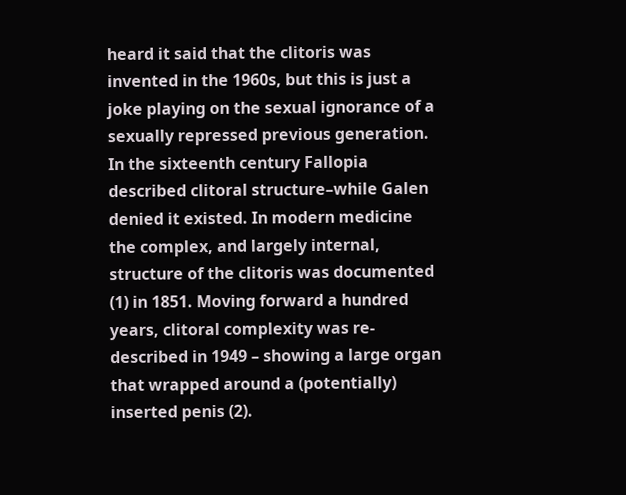heard it said that the clitoris was invented in the 1960s, but this is just a joke playing on the sexual ignorance of a sexually repressed previous generation. In the sixteenth century Fallopia described clitoral structure–while Galen denied it existed. In modern medicine the complex, and largely internal, structure of the clitoris was documented (1) in 1851. Moving forward a hundred years, clitoral complexity was re-described in 1949 – showing a large organ that wrapped around a (potentially) inserted penis (2).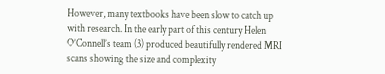However, many textbooks have been slow to catch up with research. In the early part of this century Helen O’Connell’s team (3) produced beautifully rendered MRI scans showing the size and complexity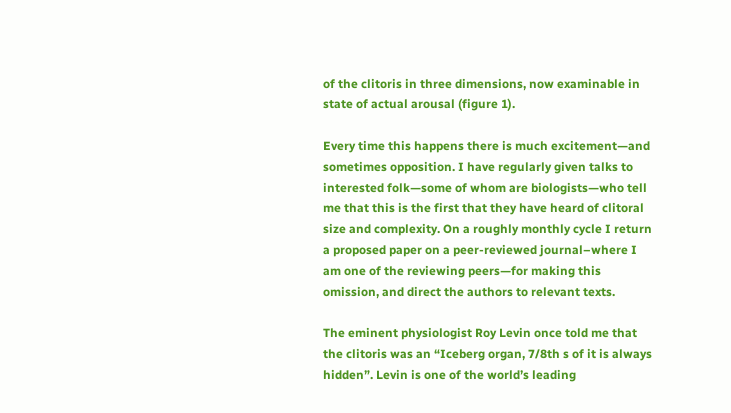of the clitoris in three dimensions, now examinable in state of actual arousal (figure 1).

Every time this happens there is much excitement—and sometimes opposition. I have regularly given talks to interested folk—some of whom are biologists—who tell me that this is the first that they have heard of clitoral size and complexity. On a roughly monthly cycle I return a proposed paper on a peer-reviewed journal–where I am one of the reviewing peers—for making this omission, and direct the authors to relevant texts.

The eminent physiologist Roy Levin once told me that the clitoris was an “Iceberg organ, 7/8th s of it is always hidden”. Levin is one of the world’s leading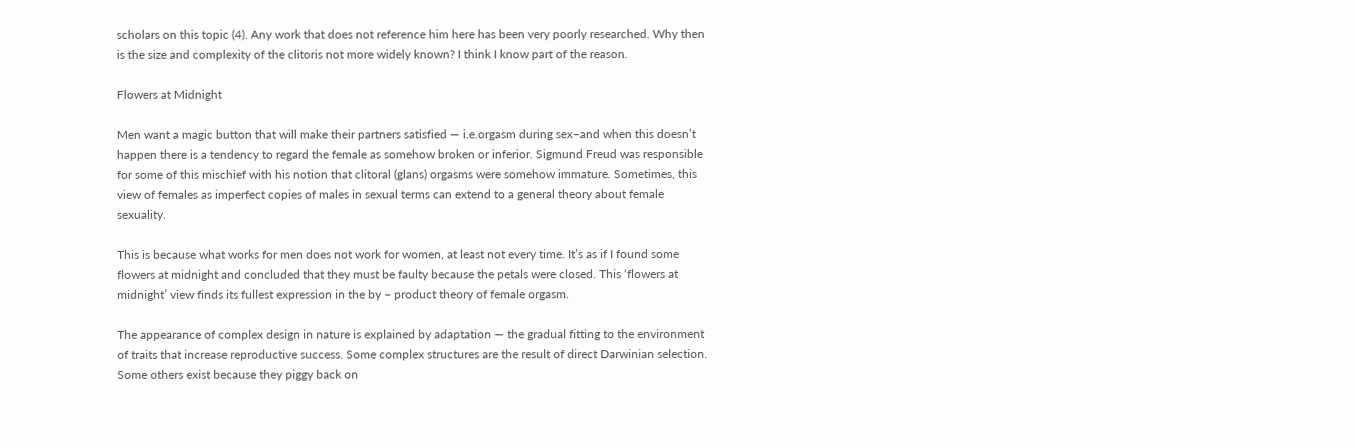scholars on this topic (4). Any work that does not reference him here has been very poorly researched. Why then is the size and complexity of the clitoris not more widely known? I think I know part of the reason.

Flowers at Midnight

Men want a magic button that will make their partners satisfied — i.e.orgasm during sex–and when this doesn’t happen there is a tendency to regard the female as somehow broken or inferior. Sigmund Freud was responsible for some of this mischief with his notion that clitoral (glans) orgasms were somehow immature. Sometimes, this view of females as imperfect copies of males in sexual terms can extend to a general theory about female sexuality.

This is because what works for men does not work for women, at least not every time. It’s as if I found some flowers at midnight and concluded that they must be faulty because the petals were closed. This ‘flowers at midnight’ view finds its fullest expression in the by – product theory of female orgasm.

The appearance of complex design in nature is explained by adaptation — the gradual fitting to the environment of traits that increase reproductive success. Some complex structures are the result of direct Darwinian selection. Some others exist because they piggy back on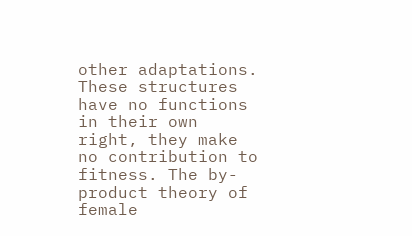other adaptations. These structures have no functions in their own right, they make no contribution to fitness. The by-product theory of female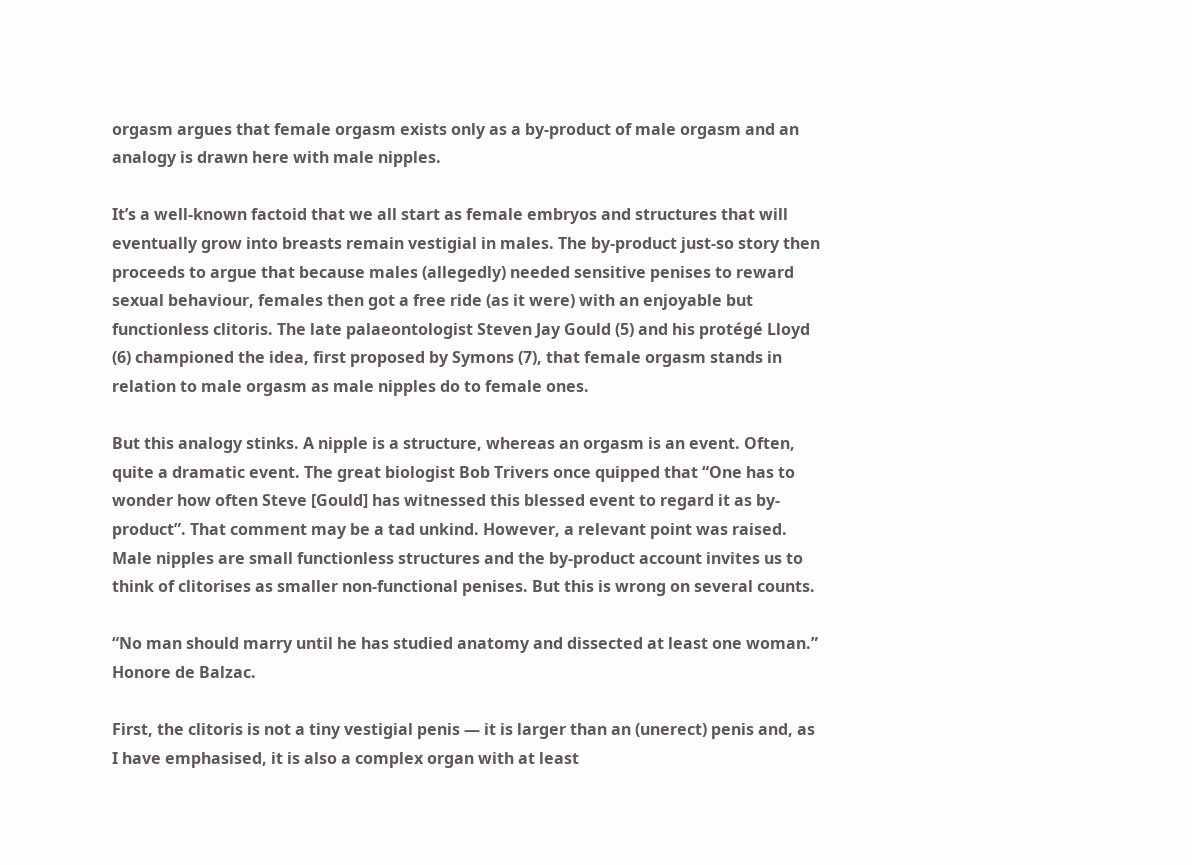orgasm argues that female orgasm exists only as a by-product of male orgasm and an analogy is drawn here with male nipples.

It’s a well-known factoid that we all start as female embryos and structures that will eventually grow into breasts remain vestigial in males. The by-product just-so story then proceeds to argue that because males (allegedly) needed sensitive penises to reward sexual behaviour, females then got a free ride (as it were) with an enjoyable but functionless clitoris. The late palaeontologist Steven Jay Gould (5) and his protégé Lloyd (6) championed the idea, first proposed by Symons (7), that female orgasm stands in relation to male orgasm as male nipples do to female ones.

But this analogy stinks. A nipple is a structure, whereas an orgasm is an event. Often, quite a dramatic event. The great biologist Bob Trivers once quipped that “One has to wonder how often Steve [Gould] has witnessed this blessed event to regard it as by-product”. That comment may be a tad unkind. However, a relevant point was raised. Male nipples are small functionless structures and the by-product account invites us to think of clitorises as smaller non-functional penises. But this is wrong on several counts.

“No man should marry until he has studied anatomy and dissected at least one woman.” Honore de Balzac.

First, the clitoris is not a tiny vestigial penis — it is larger than an (unerect) penis and, as I have emphasised, it is also a complex organ with at least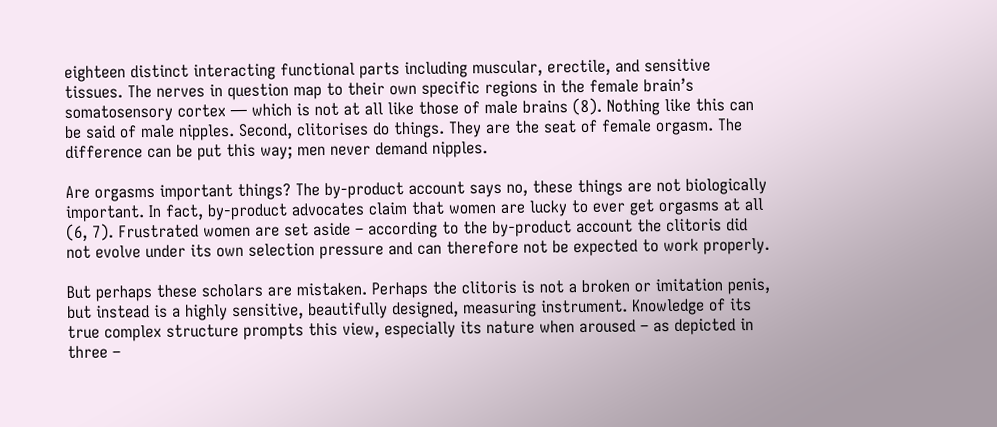eighteen distinct interacting functional parts including muscular, erectile, and sensitive tissues. The nerves in question map to their own specific regions in the female brain’s somatosensory cortex — which is not at all like those of male brains (8). Nothing like this can be said of male nipples. Second, clitorises do things. They are the seat of female orgasm. The difference can be put this way; men never demand nipples.

Are orgasms important things? The by-product account says no, these things are not biologically important. In fact, by-product advocates claim that women are lucky to ever get orgasms at all (6, 7). Frustrated women are set aside – according to the by-product account the clitoris did not evolve under its own selection pressure and can therefore not be expected to work properly.

But perhaps these scholars are mistaken. Perhaps the clitoris is not a broken or imitation penis, but instead is a highly sensitive, beautifully designed, measuring instrument. Knowledge of its true complex structure prompts this view, especially its nature when aroused – as depicted in three –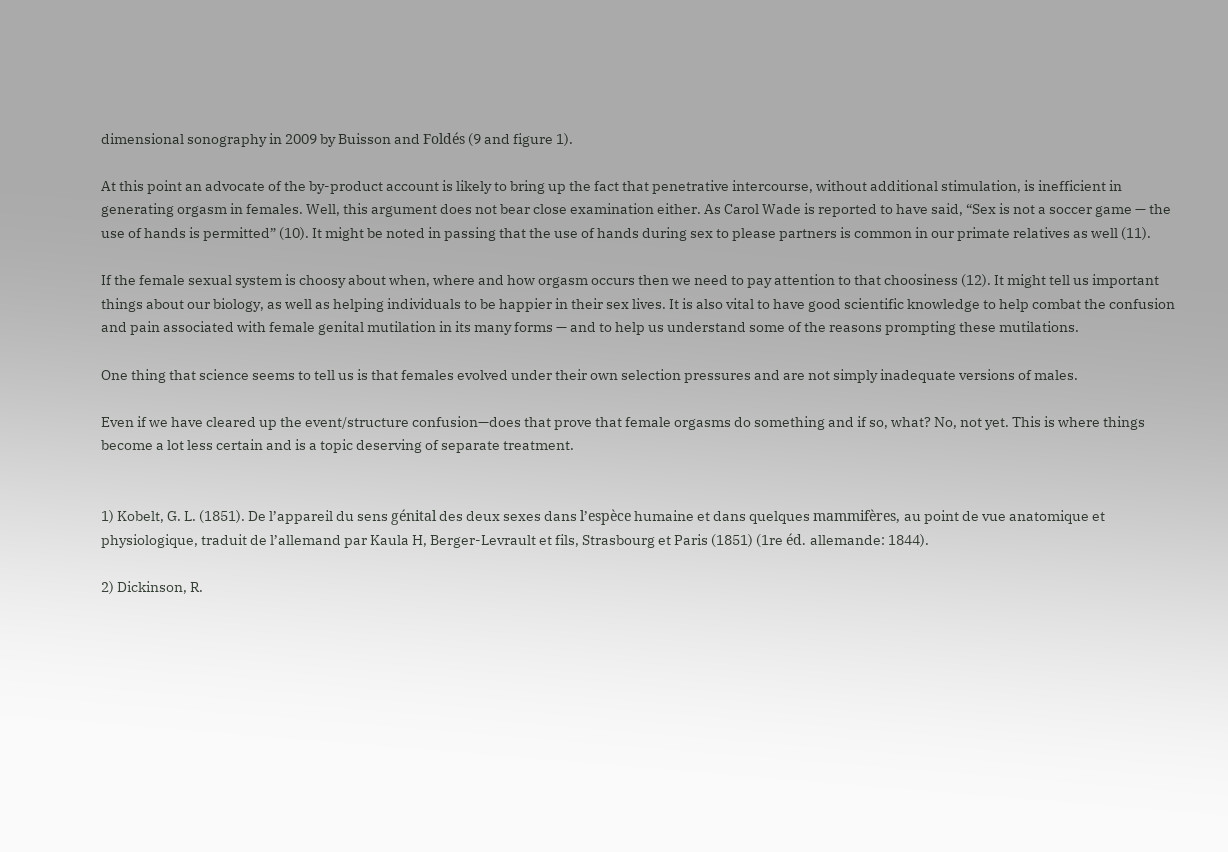dimensional sonography in 2009 by Buisson and Foldés (9 and figure 1).

At this point an advocate of the by-product account is likely to bring up the fact that penetrative intercourse, without additional stimulation, is inefficient in generating orgasm in females. Well, this argument does not bear close examination either. As Carol Wade is reported to have said, “Sex is not a soccer game — the use of hands is permitted” (10). It might be noted in passing that the use of hands during sex to please partners is common in our primate relatives as well (11).

If the female sexual system is choosy about when, where and how orgasm occurs then we need to pay attention to that choosiness (12). It might tell us important things about our biology, as well as helping individuals to be happier in their sex lives. It is also vital to have good scientific knowledge to help combat the confusion and pain associated with female genital mutilation in its many forms — and to help us understand some of the reasons prompting these mutilations.

One thing that science seems to tell us is that females evolved under their own selection pressures and are not simply inadequate versions of males.

Even if we have cleared up the event/structure confusion—does that prove that female orgasms do something and if so, what? No, not yet. This is where things become a lot less certain and is a topic deserving of separate treatment.


1) Kobelt, G. L. (1851). De l’appareil du sens génital des deux sexes dans l’espèce humaine et dans quelques mammifères, au point de vue anatomique et physiologique, traduit de l’allemand par Kaula H, Berger-Levrault et fils, Strasbourg et Paris (1851) (1re éd. allemande: 1844).

2) Dickinson, R.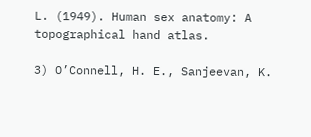L. (1949). Human sex anatomy: A topographical hand atlas.

3) O’Connell, H. E., Sanjeevan, K.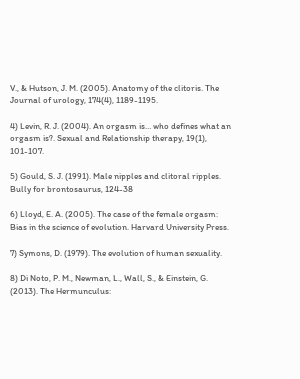V., & Hutson, J. M. (2005). Anatomy of the clitoris. The Journal of urology, 174(4), 1189-1195.

4) Levin, R. J. (2004). An orgasm is… who defines what an orgasm is?. Sexual and Relationship therapy, 19(1), 101-107.

5) Gould, S. J. (1991). Male nipples and clitoral ripples. Bully for brontosaurus, 124-38

6) Lloyd, E. A. (2005). The case of the female orgasm: Bias in the science of evolution. Harvard University Press.

7) Symons, D. (1979). The evolution of human sexuality.

8) Di Noto, P. M., Newman, L., Wall, S., & Einstein, G. (2013). The Hermunculus: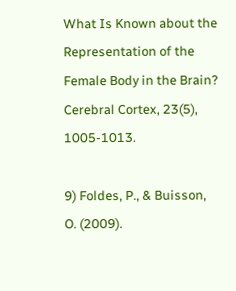What Is Known about the Representation of the Female Body in the Brain? Cerebral Cortex, 23(5), 1005-1013.

9) Foldes, P., & Buisson, O. (2009).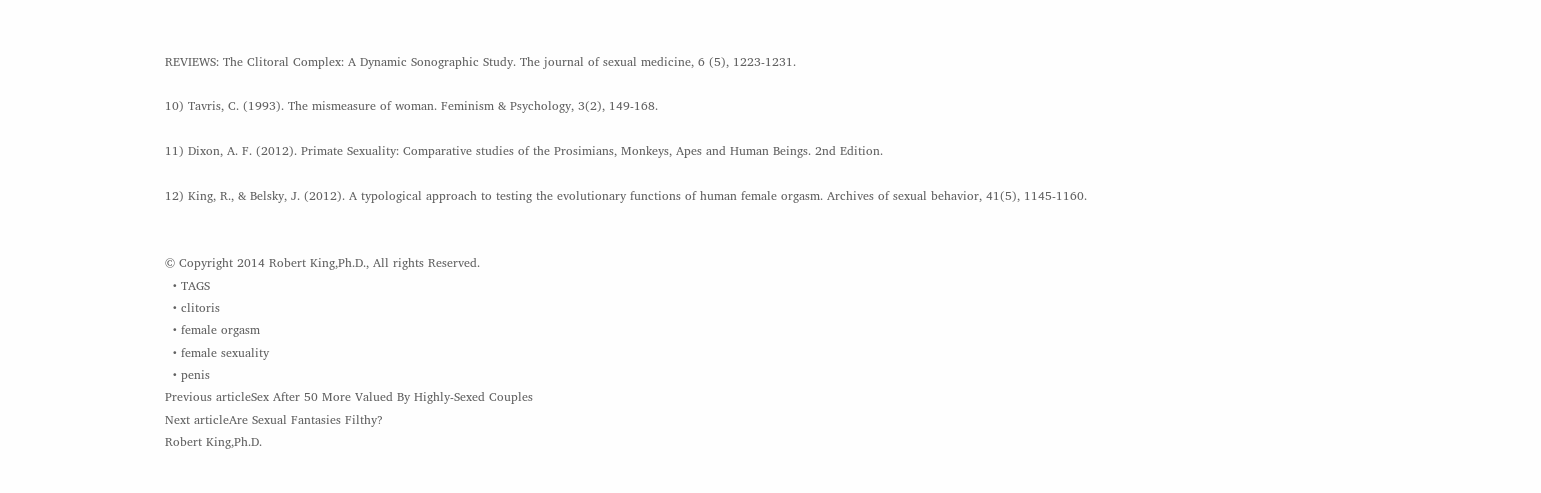REVIEWS: The Clitoral Complex: A Dynamic Sonographic Study. The journal of sexual medicine, 6 (5), 1223-1231.

10) Tavris, C. (1993). The mismeasure of woman. Feminism & Psychology, 3(2), 149-168.

11) Dixon, A. F. (2012). Primate Sexuality: Comparative studies of the Prosimians, Monkeys, Apes and Human Beings. 2nd Edition.

12) King, R., & Belsky, J. (2012). A typological approach to testing the evolutionary functions of human female orgasm. Archives of sexual behavior, 41(5), 1145-1160.


© Copyright 2014 Robert King,Ph.D., All rights Reserved.
  • TAGS
  • clitoris
  • female orgasm
  • female sexuality
  • penis
Previous articleSex After 50 More Valued By Highly-Sexed Couples
Next articleAre Sexual Fantasies Filthy?
Robert King,Ph.D.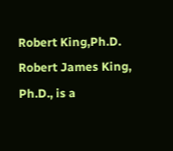Robert King,Ph.D.
Robert James King, Ph.D., is a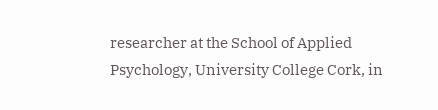researcher at the School of Applied Psychology, University College Cork, in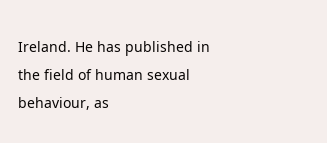Ireland. He has published in the field of human sexual behaviour, as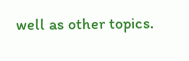well as other topics.